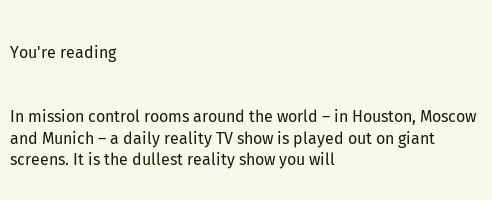You're reading


In mission control rooms around the world – in Houston, Moscow and Munich – a daily reality TV show is played out on giant screens. It is the dullest reality show you will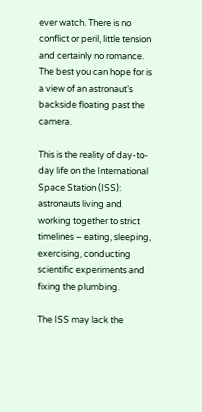ever watch. There is no conflict or peril, little tension and certainly no romance. The best you can hope for is a view of an astronaut’s backside floating past the camera.

This is the reality of day-to-day life on the International Space Station (ISS): astronauts living and working together to strict timelines – eating, sleeping, exercising, conducting scientific experiments and fixing the plumbing.

The ISS may lack the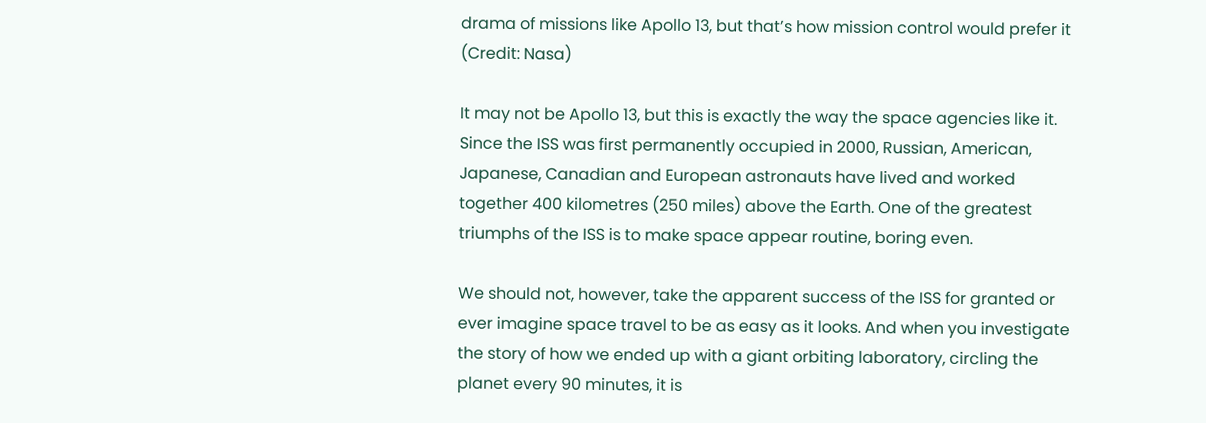drama of missions like Apollo 13, but that’s how mission control would prefer it (Credit: Nasa)

It may not be Apollo 13, but this is exactly the way the space agencies like it. Since the ISS was first permanently occupied in 2000, Russian, American, Japanese, Canadian and European astronauts have lived and worked together 400 kilometres (250 miles) above the Earth. One of the greatest triumphs of the ISS is to make space appear routine, boring even.

We should not, however, take the apparent success of the ISS for granted or ever imagine space travel to be as easy as it looks. And when you investigate the story of how we ended up with a giant orbiting laboratory, circling the planet every 90 minutes, it is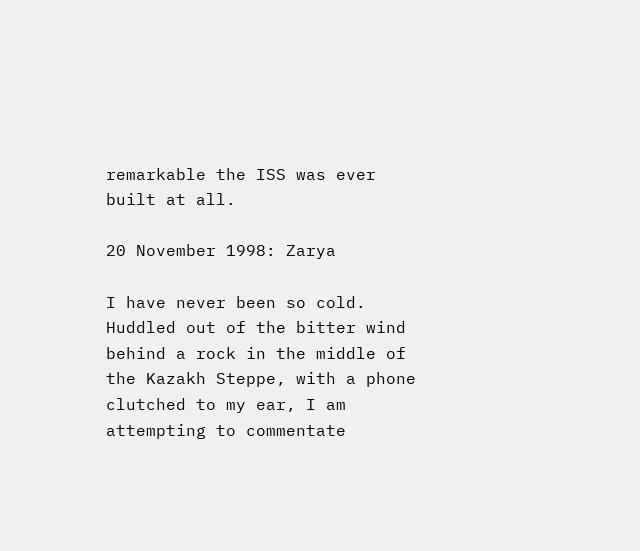remarkable the ISS was ever built at all.

20 November 1998: Zarya

I have never been so cold. Huddled out of the bitter wind behind a rock in the middle of the Kazakh Steppe, with a phone clutched to my ear, I am attempting to commentate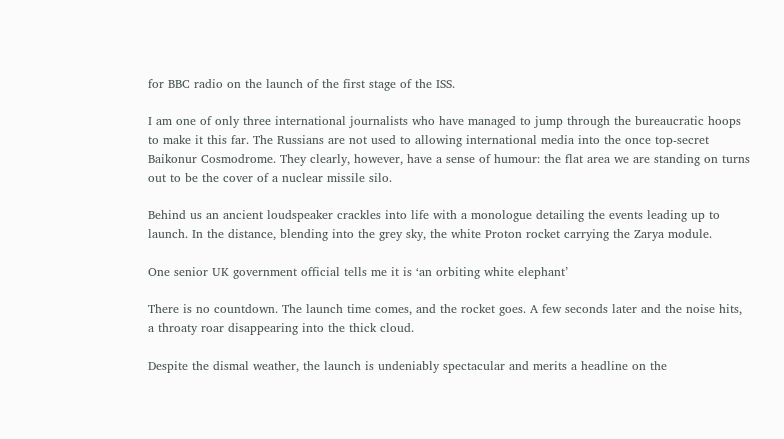for BBC radio on the launch of the first stage of the ISS.

I am one of only three international journalists who have managed to jump through the bureaucratic hoops to make it this far. The Russians are not used to allowing international media into the once top-secret Baikonur Cosmodrome. They clearly, however, have a sense of humour: the flat area we are standing on turns out to be the cover of a nuclear missile silo.

Behind us an ancient loudspeaker crackles into life with a monologue detailing the events leading up to launch. In the distance, blending into the grey sky, the white Proton rocket carrying the Zarya module.

One senior UK government official tells me it is ‘an orbiting white elephant’

There is no countdown. The launch time comes, and the rocket goes. A few seconds later and the noise hits, a throaty roar disappearing into the thick cloud.

Despite the dismal weather, the launch is undeniably spectacular and merits a headline on the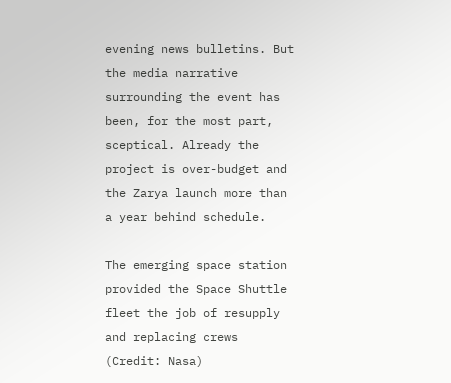evening news bulletins. But the media narrative surrounding the event has been, for the most part, sceptical. Already the project is over-budget and the Zarya launch more than a year behind schedule.

The emerging space station provided the Space Shuttle fleet the job of resupply and replacing crews (Credit: Nasa)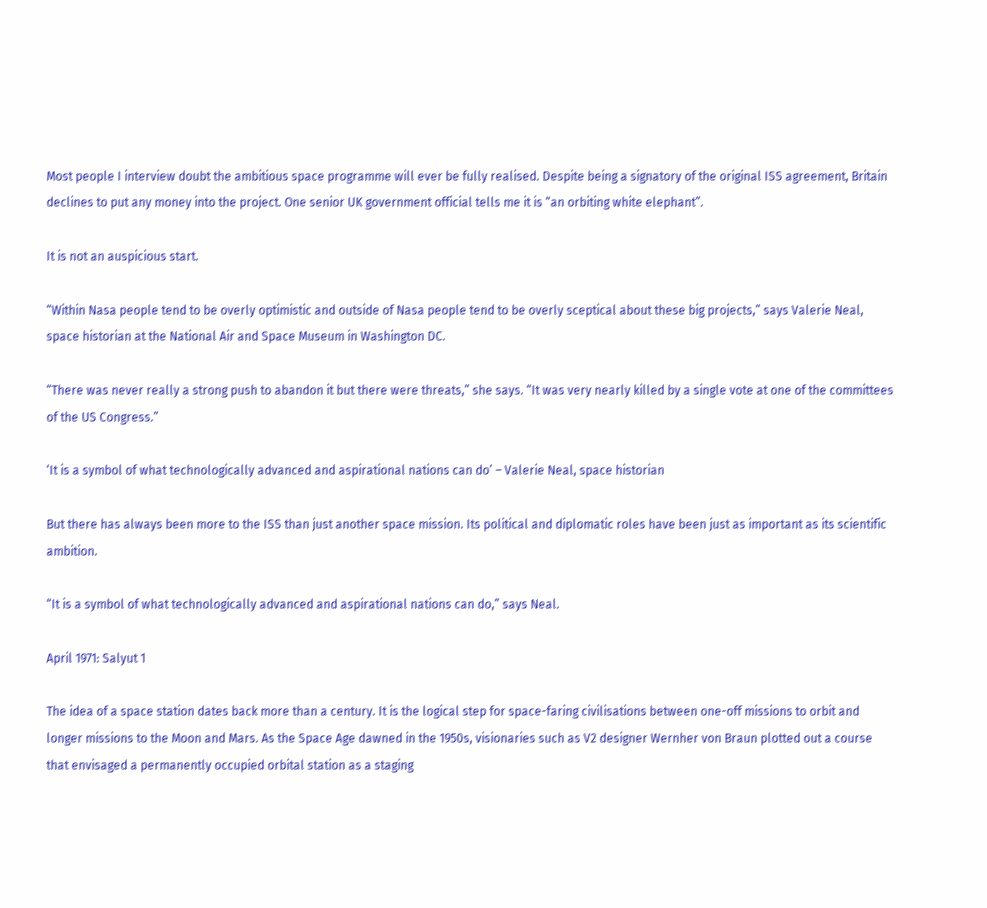Most people I interview doubt the ambitious space programme will ever be fully realised. Despite being a signatory of the original ISS agreement, Britain declines to put any money into the project. One senior UK government official tells me it is “an orbiting white elephant”.

It is not an auspicious start.

“Within Nasa people tend to be overly optimistic and outside of Nasa people tend to be overly sceptical about these big projects,” says Valerie Neal, space historian at the National Air and Space Museum in Washington DC.

“There was never really a strong push to abandon it but there were threats,” she says. “It was very nearly killed by a single vote at one of the committees of the US Congress.”

‘It is a symbol of what technologically advanced and aspirational nations can do’ – Valerie Neal, space historian

But there has always been more to the ISS than just another space mission. Its political and diplomatic roles have been just as important as its scientific ambition.

“It is a symbol of what technologically advanced and aspirational nations can do,” says Neal.

April 1971: Salyut 1

The idea of a space station dates back more than a century. It is the logical step for space-faring civilisations between one-off missions to orbit and longer missions to the Moon and Mars. As the Space Age dawned in the 1950s, visionaries such as V2 designer Wernher von Braun plotted out a course that envisaged a permanently occupied orbital station as a staging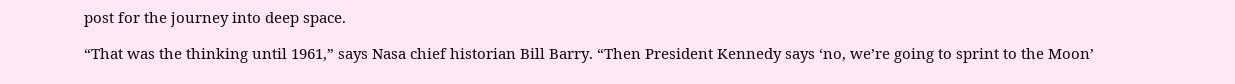post for the journey into deep space.

“That was the thinking until 1961,” says Nasa chief historian Bill Barry. “Then President Kennedy says ‘no, we’re going to sprint to the Moon’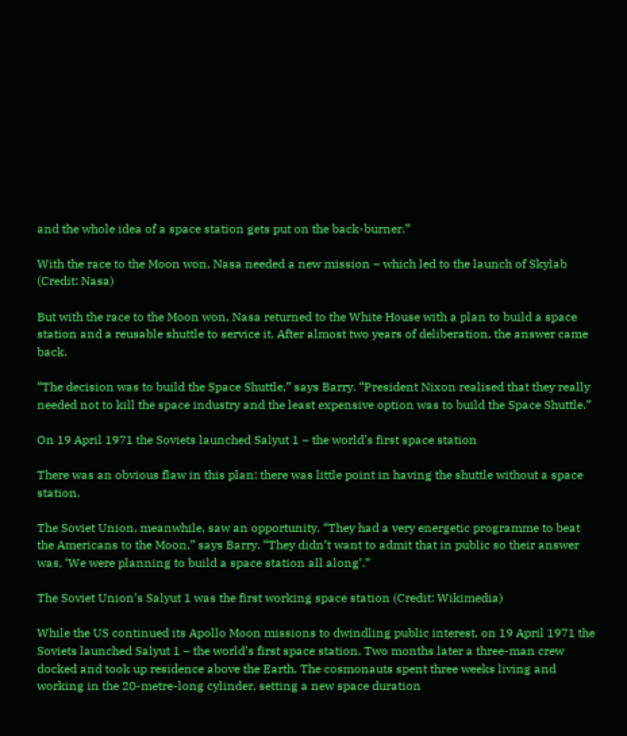and the whole idea of a space station gets put on the back-burner.”

With the race to the Moon won, Nasa needed a new mission – which led to the launch of Skylab (Credit: Nasa)

But with the race to the Moon won, Nasa returned to the White House with a plan to build a space station and a reusable shuttle to service it. After almost two years of deliberation, the answer came back.

“The decision was to build the Space Shuttle,” says Barry. “President Nixon realised that they really needed not to kill the space industry and the least expensive option was to build the Space Shuttle.”

On 19 April 1971 the Soviets launched Salyut 1 – the world’s first space station

There was an obvious flaw in this plan: there was little point in having the shuttle without a space station.

The Soviet Union, meanwhile, saw an opportunity. “They had a very energetic programme to beat the Americans to the Moon,” says Barry. “They didn’t want to admit that in public so their answer was, ‘We were planning to build a space station all along’.”

The Soviet Union’s Salyut 1 was the first working space station (Credit: Wikimedia)

While the US continued its Apollo Moon missions to dwindling public interest, on 19 April 1971 the Soviets launched Salyut 1 – the world’s first space station. Two months later a three-man crew docked and took up residence above the Earth. The cosmonauts spent three weeks living and working in the 20-metre-long cylinder, setting a new space duration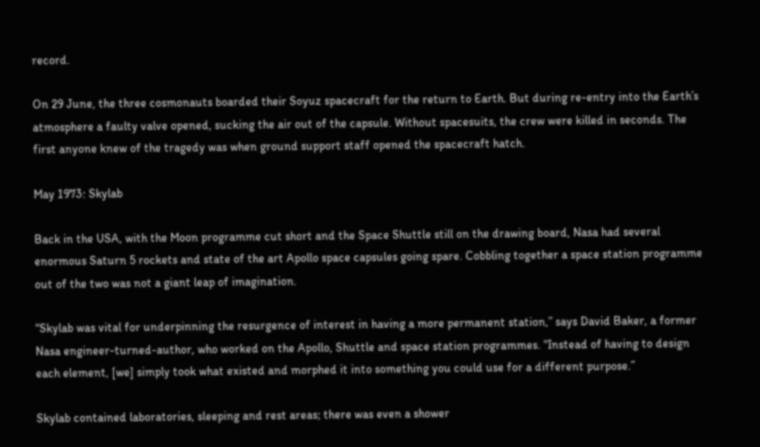record.

On 29 June, the three cosmonauts boarded their Soyuz spacecraft for the return to Earth. But during re-entry into the Earth’s atmosphere a faulty valve opened, sucking the air out of the capsule. Without spacesuits, the crew were killed in seconds. The first anyone knew of the tragedy was when ground support staff opened the spacecraft hatch.

May 1973: Skylab

Back in the USA, with the Moon programme cut short and the Space Shuttle still on the drawing board, Nasa had several enormous Saturn 5 rockets and state of the art Apollo space capsules going spare. Cobbling together a space station programme out of the two was not a giant leap of imagination.

“Skylab was vital for underpinning the resurgence of interest in having a more permanent station,” says David Baker, a former Nasa engineer-turned-author, who worked on the Apollo, Shuttle and space station programmes. “Instead of having to design each element, [we] simply took what existed and morphed it into something you could use for a different purpose.”

Skylab contained laboratories, sleeping and rest areas; there was even a shower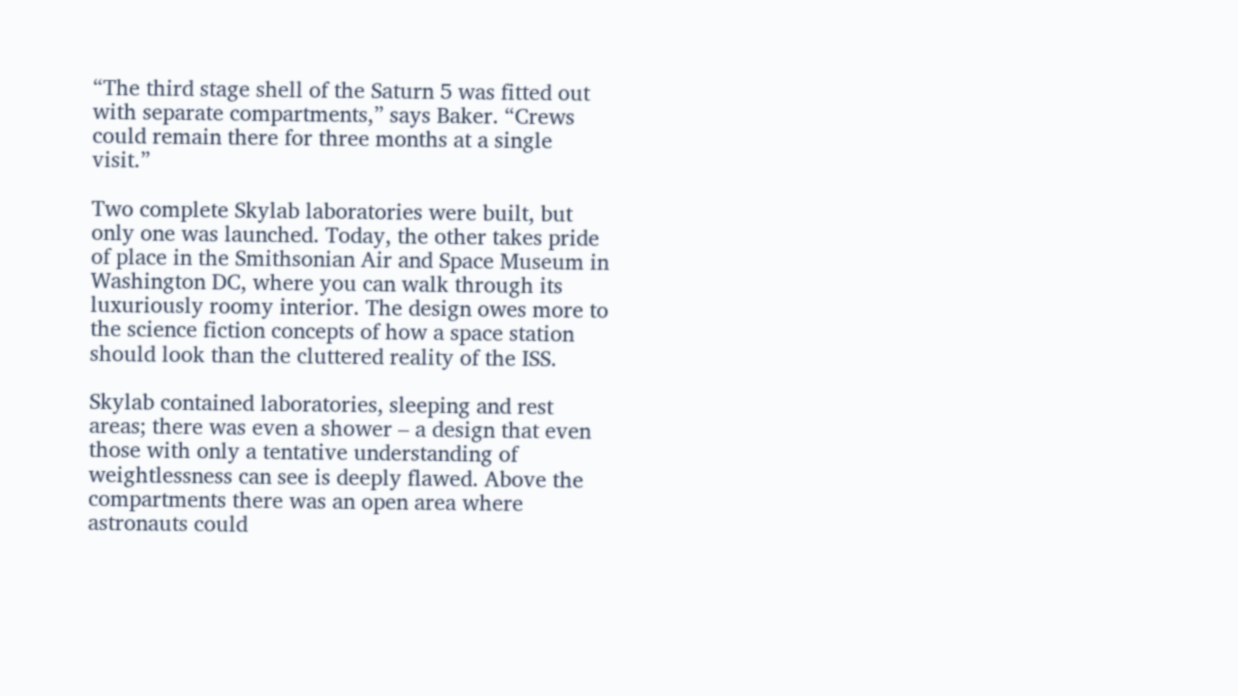“The third stage shell of the Saturn 5 was fitted out with separate compartments,” says Baker. “Crews could remain there for three months at a single visit.”

Two complete Skylab laboratories were built, but only one was launched. Today, the other takes pride of place in the Smithsonian Air and Space Museum in Washington DC, where you can walk through its luxuriously roomy interior. The design owes more to the science fiction concepts of how a space station should look than the cluttered reality of the ISS.

Skylab contained laboratories, sleeping and rest areas; there was even a shower – a design that even those with only a tentative understanding of weightlessness can see is deeply flawed. Above the compartments there was an open area where astronauts could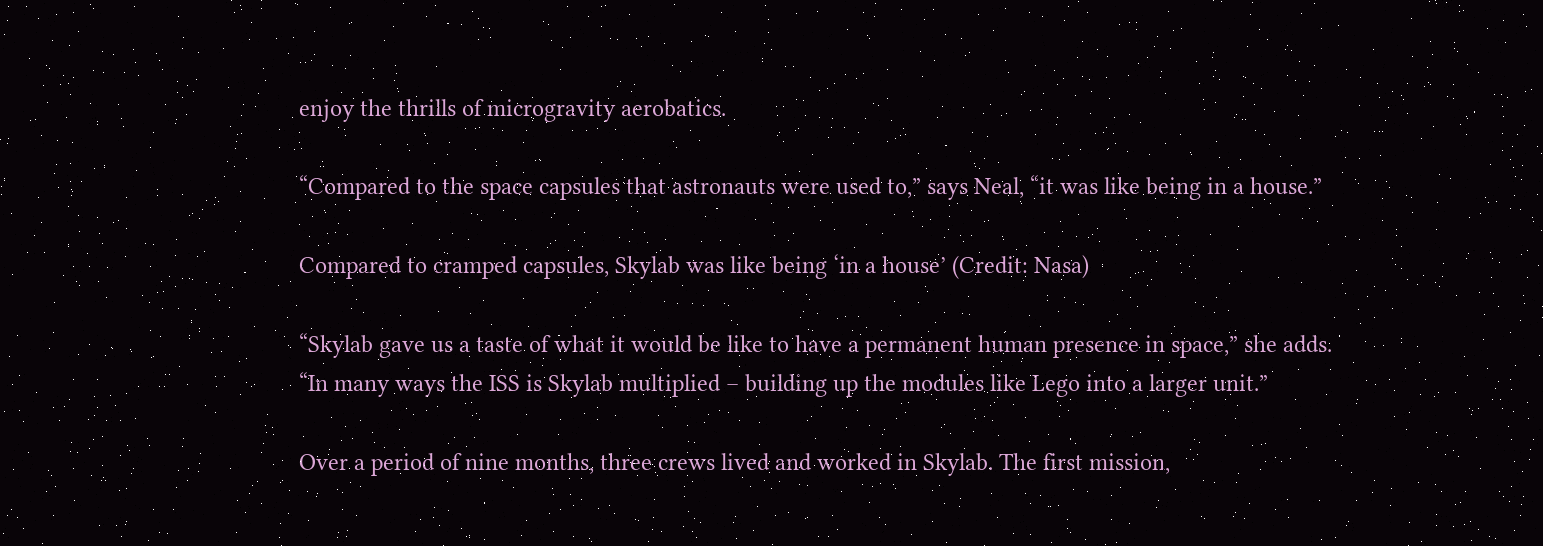enjoy the thrills of microgravity aerobatics.

“Compared to the space capsules that astronauts were used to,” says Neal, “it was like being in a house.”

Compared to cramped capsules, Skylab was like being ‘in a house’ (Credit: Nasa)

“Skylab gave us a taste of what it would be like to have a permanent human presence in space,” she adds. “In many ways the ISS is Skylab multiplied – building up the modules like Lego into a larger unit.”

Over a period of nine months, three crews lived and worked in Skylab. The first mission,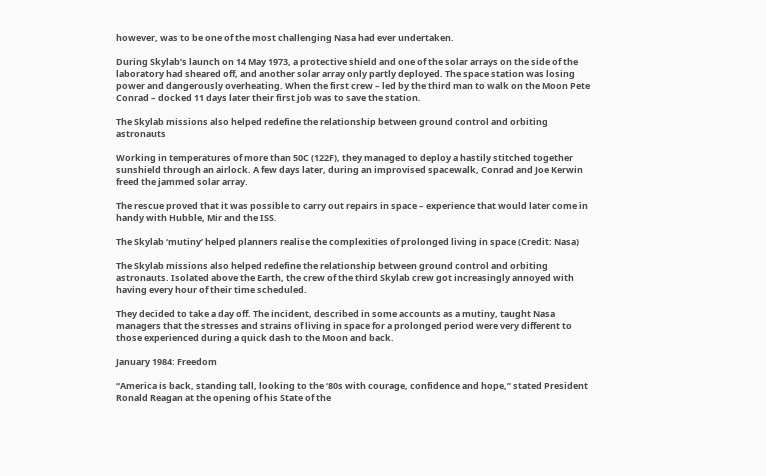however, was to be one of the most challenging Nasa had ever undertaken.

During Skylab’s launch on 14 May 1973, a protective shield and one of the solar arrays on the side of the laboratory had sheared off, and another solar array only partly deployed. The space station was losing power and dangerously overheating. When the first crew – led by the third man to walk on the Moon Pete Conrad – docked 11 days later their first job was to save the station.

The Skylab missions also helped redefine the relationship between ground control and orbiting astronauts

Working in temperatures of more than 50C (122F), they managed to deploy a hastily stitched together sunshield through an airlock. A few days later, during an improvised spacewalk, Conrad and Joe Kerwin freed the jammed solar array.

The rescue proved that it was possible to carry out repairs in space – experience that would later come in handy with Hubble, Mir and the ISS.

The Skylab ‘mutiny’ helped planners realise the complexities of prolonged living in space (Credit: Nasa)

The Skylab missions also helped redefine the relationship between ground control and orbiting astronauts. Isolated above the Earth, the crew of the third Skylab crew got increasingly annoyed with having every hour of their time scheduled.

They decided to take a day off. The incident, described in some accounts as a mutiny, taught Nasa managers that the stresses and strains of living in space for a prolonged period were very different to those experienced during a quick dash to the Moon and back.

January 1984: Freedom

“America is back, standing tall, looking to the ‘80s with courage, confidence and hope,” stated President Ronald Reagan at the opening of his State of the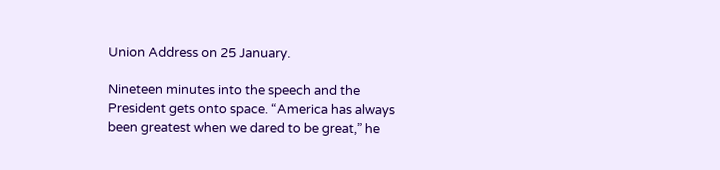Union Address on 25 January.

Nineteen minutes into the speech and the President gets onto space. “America has always been greatest when we dared to be great,” he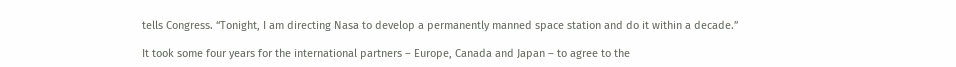tells Congress. “Tonight, I am directing Nasa to develop a permanently manned space station and do it within a decade.”

It took some four years for the international partners – Europe, Canada and Japan – to agree to the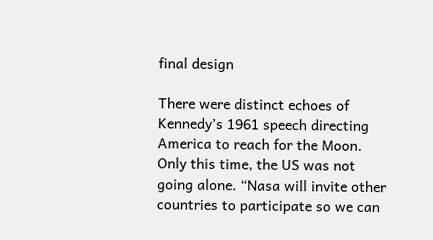final design

There were distinct echoes of Kennedy’s 1961 speech directing America to reach for the Moon. Only this time, the US was not going alone. “Nasa will invite other countries to participate so we can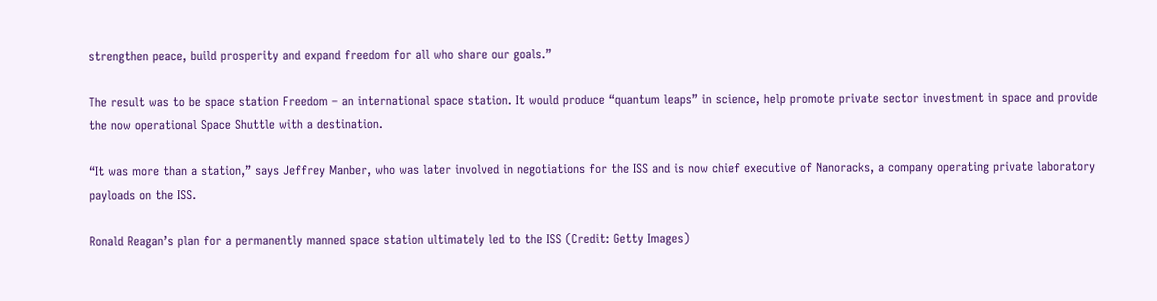strengthen peace, build prosperity and expand freedom for all who share our goals.”

The result was to be space station Freedom – an international space station. It would produce “quantum leaps” in science, help promote private sector investment in space and provide the now operational Space Shuttle with a destination.

“It was more than a station,” says Jeffrey Manber, who was later involved in negotiations for the ISS and is now chief executive of Nanoracks, a company operating private laboratory payloads on the ISS.

Ronald Reagan’s plan for a permanently manned space station ultimately led to the ISS (Credit: Getty Images)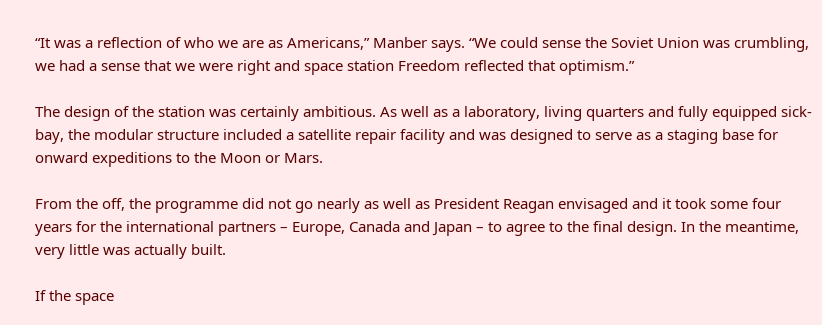“It was a reflection of who we are as Americans,” Manber says. “We could sense the Soviet Union was crumbling, we had a sense that we were right and space station Freedom reflected that optimism.”

The design of the station was certainly ambitious. As well as a laboratory, living quarters and fully equipped sick-bay, the modular structure included a satellite repair facility and was designed to serve as a staging base for onward expeditions to the Moon or Mars.

From the off, the programme did not go nearly as well as President Reagan envisaged and it took some four years for the international partners – Europe, Canada and Japan – to agree to the final design. In the meantime, very little was actually built.

If the space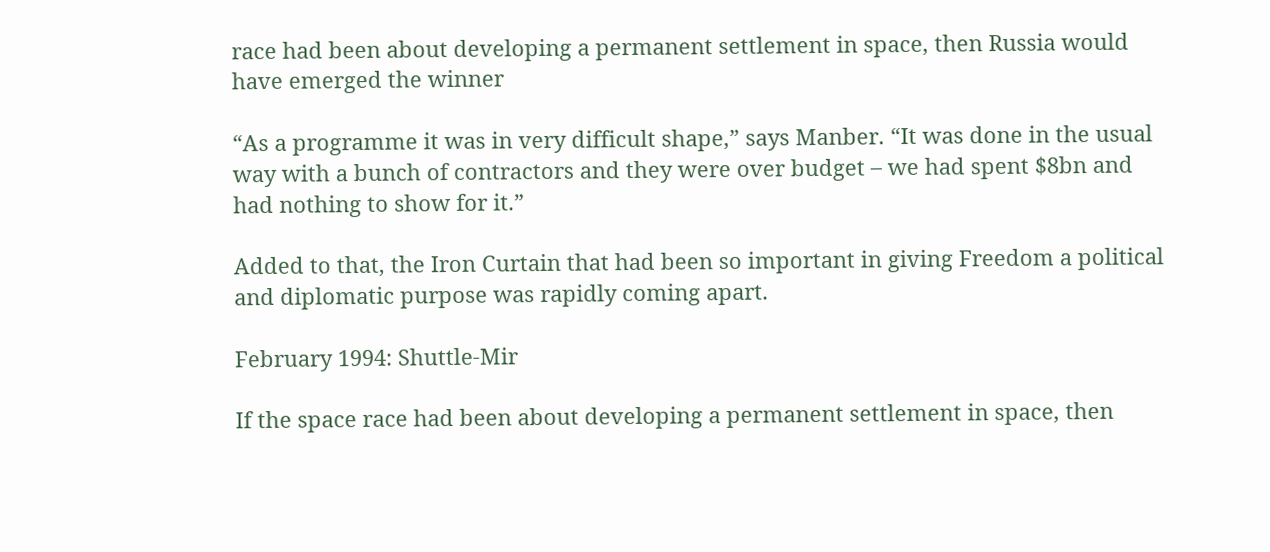race had been about developing a permanent settlement in space, then Russia would have emerged the winner

“As a programme it was in very difficult shape,” says Manber. “It was done in the usual way with a bunch of contractors and they were over budget – we had spent $8bn and had nothing to show for it.”

Added to that, the Iron Curtain that had been so important in giving Freedom a political and diplomatic purpose was rapidly coming apart.

February 1994: Shuttle-Mir

If the space race had been about developing a permanent settlement in space, then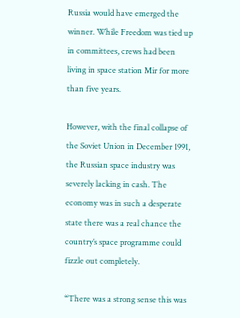Russia would have emerged the winner. While Freedom was tied up in committees, crews had been living in space station Mir for more than five years.

However, with the final collapse of the Soviet Union in December 1991, the Russian space industry was severely lacking in cash. The economy was in such a desperate state there was a real chance the country’s space programme could fizzle out completely.

“There was a strong sense this was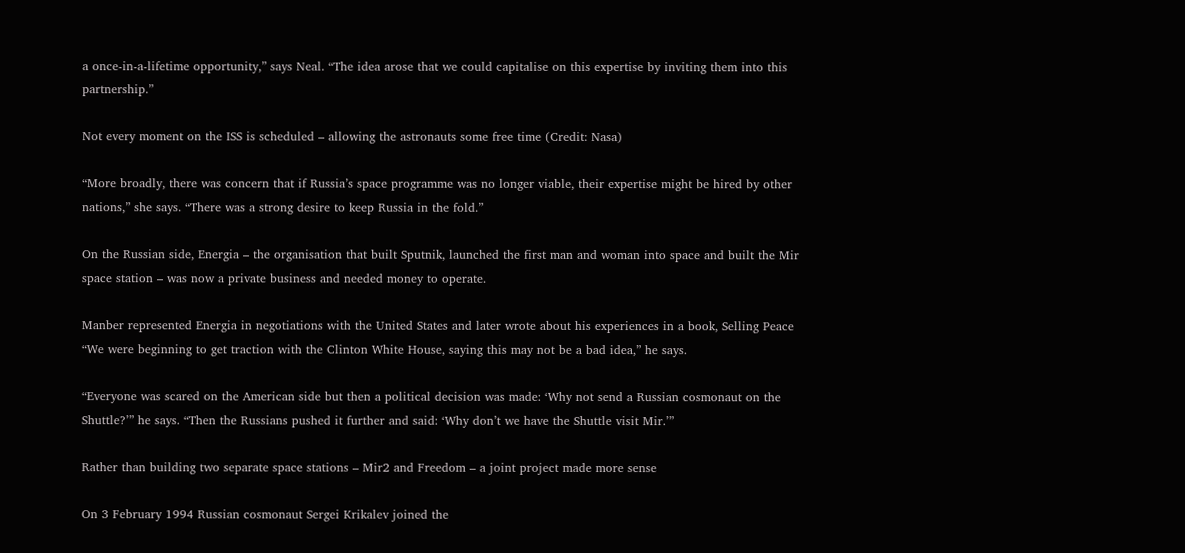a once-in-a-lifetime opportunity,” says Neal. “The idea arose that we could capitalise on this expertise by inviting them into this partnership.”

Not every moment on the ISS is scheduled – allowing the astronauts some free time (Credit: Nasa)

“More broadly, there was concern that if Russia’s space programme was no longer viable, their expertise might be hired by other nations,” she says. “There was a strong desire to keep Russia in the fold.”

On the Russian side, Energia – the organisation that built Sputnik, launched the first man and woman into space and built the Mir space station – was now a private business and needed money to operate.

Manber represented Energia in negotiations with the United States and later wrote about his experiences in a book, Selling Peace  “We were beginning to get traction with the Clinton White House, saying this may not be a bad idea,” he says.

“Everyone was scared on the American side but then a political decision was made: ‘Why not send a Russian cosmonaut on the Shuttle?’” he says. “Then the Russians pushed it further and said: ‘Why don’t we have the Shuttle visit Mir.’”

Rather than building two separate space stations – Mir2 and Freedom – a joint project made more sense

On 3 February 1994 Russian cosmonaut Sergei Krikalev joined the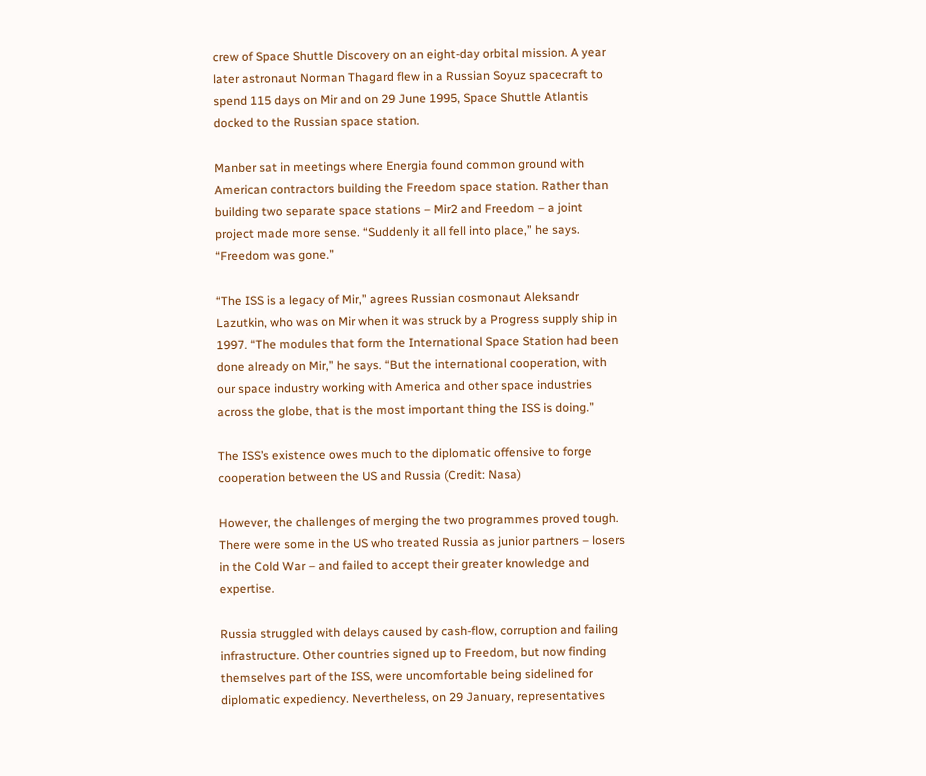crew of Space Shuttle Discovery on an eight-day orbital mission. A year later astronaut Norman Thagard flew in a Russian Soyuz spacecraft to spend 115 days on Mir and on 29 June 1995, Space Shuttle Atlantis docked to the Russian space station.

Manber sat in meetings where Energia found common ground with American contractors building the Freedom space station. Rather than building two separate space stations – Mir2 and Freedom – a joint project made more sense. “Suddenly it all fell into place,” he says. “Freedom was gone.”

“The ISS is a legacy of Mir,” agrees Russian cosmonaut Aleksandr Lazutkin, who was on Mir when it was struck by a Progress supply ship in 1997. “The modules that form the International Space Station had been done already on Mir,” he says. “But the international cooperation, with our space industry working with America and other space industries across the globe, that is the most important thing the ISS is doing.”

The ISS’s existence owes much to the diplomatic offensive to forge cooperation between the US and Russia (Credit: Nasa)

However, the challenges of merging the two programmes proved tough. There were some in the US who treated Russia as junior partners – losers in the Cold War – and failed to accept their greater knowledge and expertise.

Russia struggled with delays caused by cash-flow, corruption and failing infrastructure. Other countries signed up to Freedom, but now finding themselves part of the ISS, were uncomfortable being sidelined for diplomatic expediency. Nevertheless, on 29 January, representatives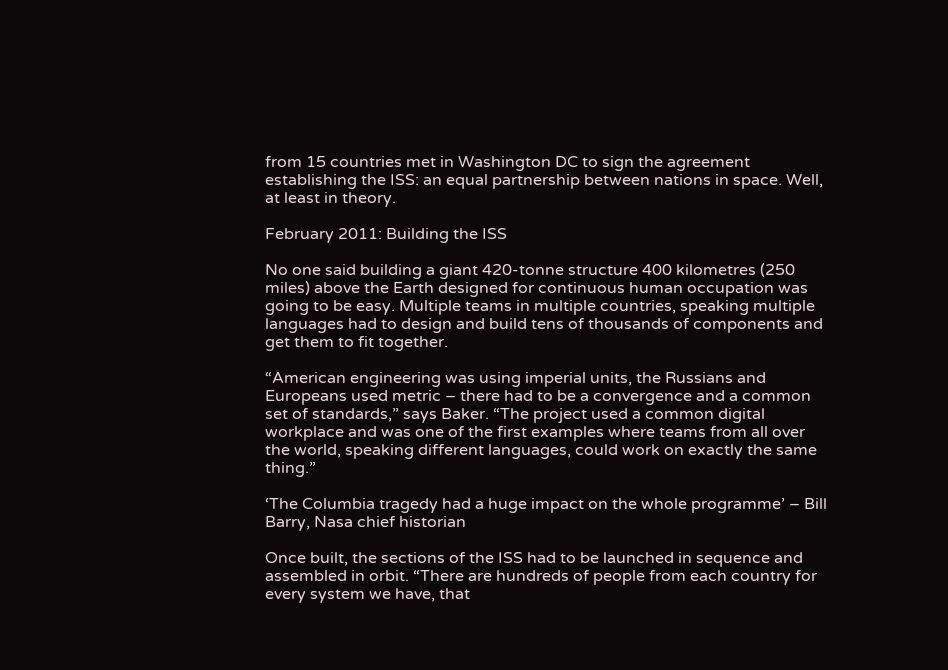from 15 countries met in Washington DC to sign the agreement establishing the ISS: an equal partnership between nations in space. Well, at least in theory.

February 2011: Building the ISS

No one said building a giant 420-tonne structure 400 kilometres (250 miles) above the Earth designed for continuous human occupation was going to be easy. Multiple teams in multiple countries, speaking multiple languages had to design and build tens of thousands of components and get them to fit together.

“American engineering was using imperial units, the Russians and Europeans used metric – there had to be a convergence and a common set of standards,” says Baker. “The project used a common digital workplace and was one of the first examples where teams from all over the world, speaking different languages, could work on exactly the same thing.”

‘The Columbia tragedy had a huge impact on the whole programme’ – Bill Barry, Nasa chief historian

Once built, the sections of the ISS had to be launched in sequence and assembled in orbit. “There are hundreds of people from each country for every system we have, that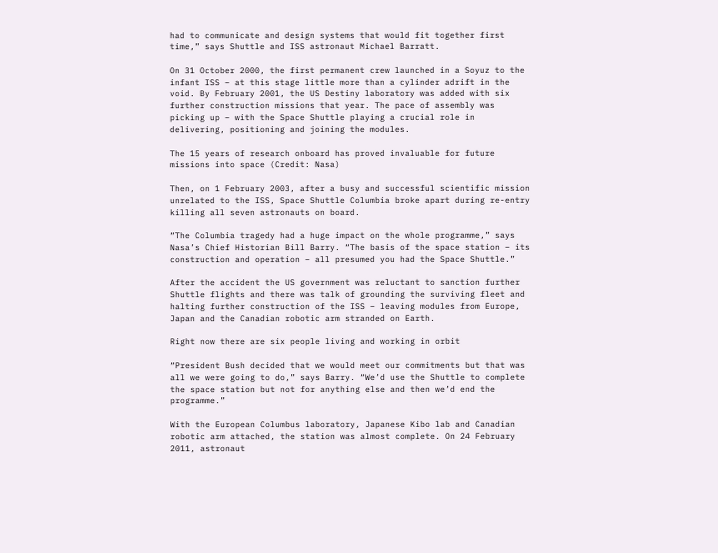had to communicate and design systems that would fit together first time,” says Shuttle and ISS astronaut Michael Barratt.

On 31 October 2000, the first permanent crew launched in a Soyuz to the infant ISS – at this stage little more than a cylinder adrift in the void. By February 2001, the US Destiny laboratory was added with six further construction missions that year. The pace of assembly was picking up – with the Space Shuttle playing a crucial role in delivering, positioning and joining the modules.

The 15 years of research onboard has proved invaluable for future missions into space (Credit: Nasa)

Then, on 1 February 2003, after a busy and successful scientific mission unrelated to the ISS, Space Shuttle Columbia broke apart during re-entry killing all seven astronauts on board.

“The Columbia tragedy had a huge impact on the whole programme,” says Nasa’s Chief Historian Bill Barry. “The basis of the space station – its construction and operation – all presumed you had the Space Shuttle.”

After the accident the US government was reluctant to sanction further Shuttle flights and there was talk of grounding the surviving fleet and halting further construction of the ISS – leaving modules from Europe, Japan and the Canadian robotic arm stranded on Earth.

Right now there are six people living and working in orbit

“President Bush decided that we would meet our commitments but that was all we were going to do,” says Barry. “We’d use the Shuttle to complete the space station but not for anything else and then we’d end the programme.”

With the European Columbus laboratory, Japanese Kibo lab and Canadian robotic arm attached, the station was almost complete. On 24 February 2011, astronaut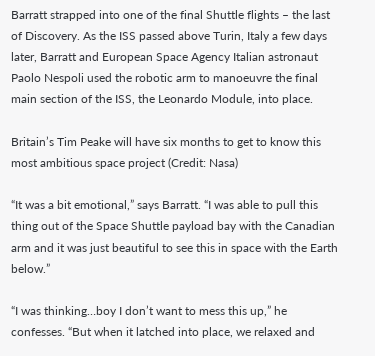Barratt strapped into one of the final Shuttle flights – the last of Discovery. As the ISS passed above Turin, Italy a few days later, Barratt and European Space Agency Italian astronaut Paolo Nespoli used the robotic arm to manoeuvre the final main section of the ISS, the Leonardo Module, into place.

Britain’s Tim Peake will have six months to get to know this most ambitious space project (Credit: Nasa)

“It was a bit emotional,” says Barratt. “I was able to pull this thing out of the Space Shuttle payload bay with the Canadian arm and it was just beautiful to see this in space with the Earth below.”

“I was thinking…boy I don’t want to mess this up,” he confesses. “But when it latched into place, we relaxed and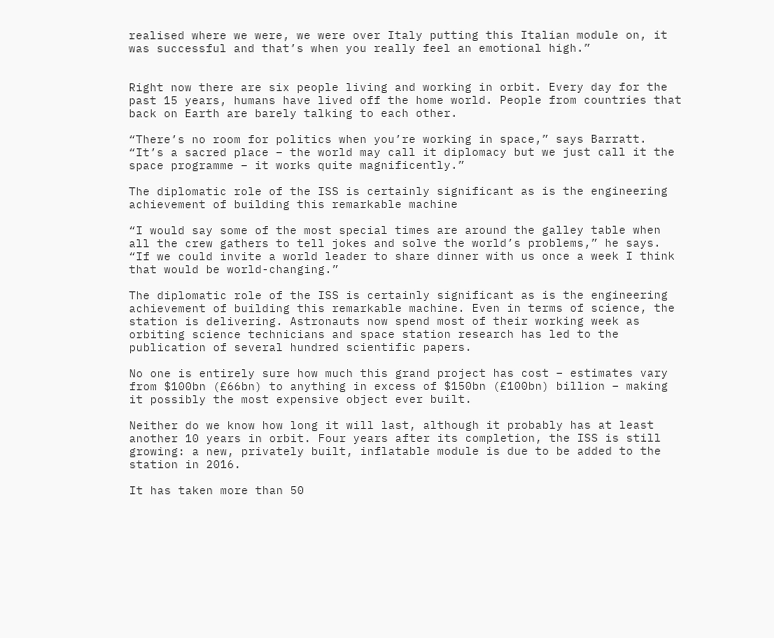realised where we were, we were over Italy putting this Italian module on, it was successful and that’s when you really feel an emotional high.”


Right now there are six people living and working in orbit. Every day for the past 15 years, humans have lived off the home world. People from countries that back on Earth are barely talking to each other.

“There’s no room for politics when you’re working in space,” says Barratt. “It’s a sacred place – the world may call it diplomacy but we just call it the space programme – it works quite magnificently.”

The diplomatic role of the ISS is certainly significant as is the engineering achievement of building this remarkable machine

“I would say some of the most special times are around the galley table when all the crew gathers to tell jokes and solve the world’s problems,” he says. “If we could invite a world leader to share dinner with us once a week I think that would be world-changing.”

The diplomatic role of the ISS is certainly significant as is the engineering achievement of building this remarkable machine. Even in terms of science, the station is delivering. Astronauts now spend most of their working week as orbiting science technicians and space station research has led to the publication of several hundred scientific papers.

No one is entirely sure how much this grand project has cost – estimates vary from $100bn (£66bn) to anything in excess of $150bn (£100bn) billion – making it possibly the most expensive object ever built.

Neither do we know how long it will last, although it probably has at least another 10 years in orbit. Four years after its completion, the ISS is still growing: a new, privately built, inflatable module is due to be added to the station in 2016.

It has taken more than 50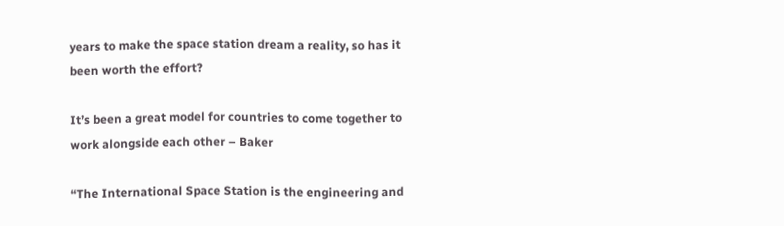years to make the space station dream a reality, so has it been worth the effort?

It’s been a great model for countries to come together to work alongside each other – Baker

“The International Space Station is the engineering and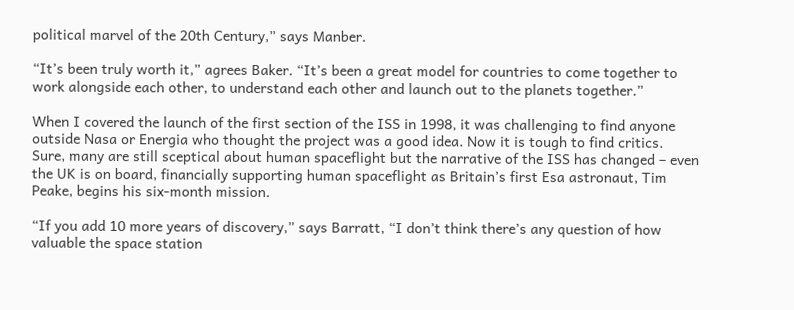political marvel of the 20th Century,” says Manber.

“It’s been truly worth it,” agrees Baker. “It’s been a great model for countries to come together to work alongside each other, to understand each other and launch out to the planets together.”

When I covered the launch of the first section of the ISS in 1998, it was challenging to find anyone outside Nasa or Energia who thought the project was a good idea. Now it is tough to find critics. Sure, many are still sceptical about human spaceflight but the narrative of the ISS has changed – even the UK is on board, financially supporting human spaceflight as Britain’s first Esa astronaut, Tim Peake, begins his six-month mission.

“If you add 10 more years of discovery,” says Barratt, “I don’t think there’s any question of how valuable the space station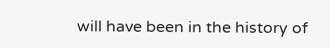will have been in the history of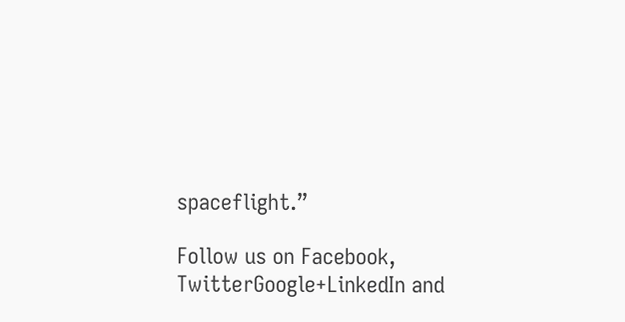spaceflight.”

Follow us on Facebook, TwitterGoogle+LinkedIn and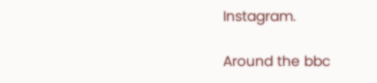Instagram.

Around the bbc